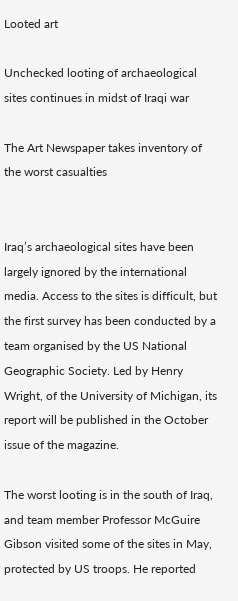Looted art

Unchecked looting of archaeological sites continues in midst of Iraqi war

The Art Newspaper takes inventory of the worst casualties


Iraq’s archaeological sites have been largely ignored by the international media. Access to the sites is difficult, but the first survey has been conducted by a team organised by the US National Geographic Society. Led by Henry Wright, of the University of Michigan, its report will be published in the October issue of the magazine.

The worst looting is in the south of Iraq, and team member Professor McGuire Gibson visited some of the sites in May, protected by US troops. He reported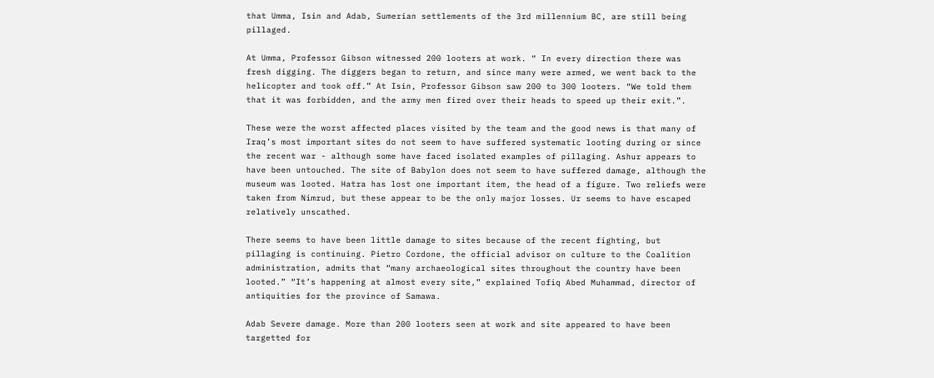that Umma, Isin and Adab, Sumerian settlements of the 3rd millennium BC, are still being pillaged.

At Umma, Professor Gibson witnessed 200 looters at work. “ In every direction there was fresh digging. The diggers began to return, and since many were armed, we went back to the helicopter and took off.” At Isin, Professor Gibson saw 200 to 300 looters. “We told them that it was forbidden, and the army men fired over their heads to speed up their exit.”.

These were the worst affected places visited by the team and the good news is that many of Iraq’s most important sites do not seem to have suffered systematic looting during or since the recent war - although some have faced isolated examples of pillaging. Ashur appears to have been untouched. The site of Babylon does not seem to have suffered damage, although the museum was looted. Hatra has lost one important item, the head of a figure. Two reliefs were taken from Nimrud, but these appear to be the only major losses. Ur seems to have escaped relatively unscathed.

There seems to have been little damage to sites because of the recent fighting, but pillaging is continuing. Pietro Cordone, the official advisor on culture to the Coalition administration, admits that “many archaeological sites throughout the country have been looted.” “It’s happening at almost every site,” explained Tofiq Abed Muhammad, director of antiquities for the province of Samawa.

Adab Severe damage. More than 200 looters seen at work and site appeared to have been targetted for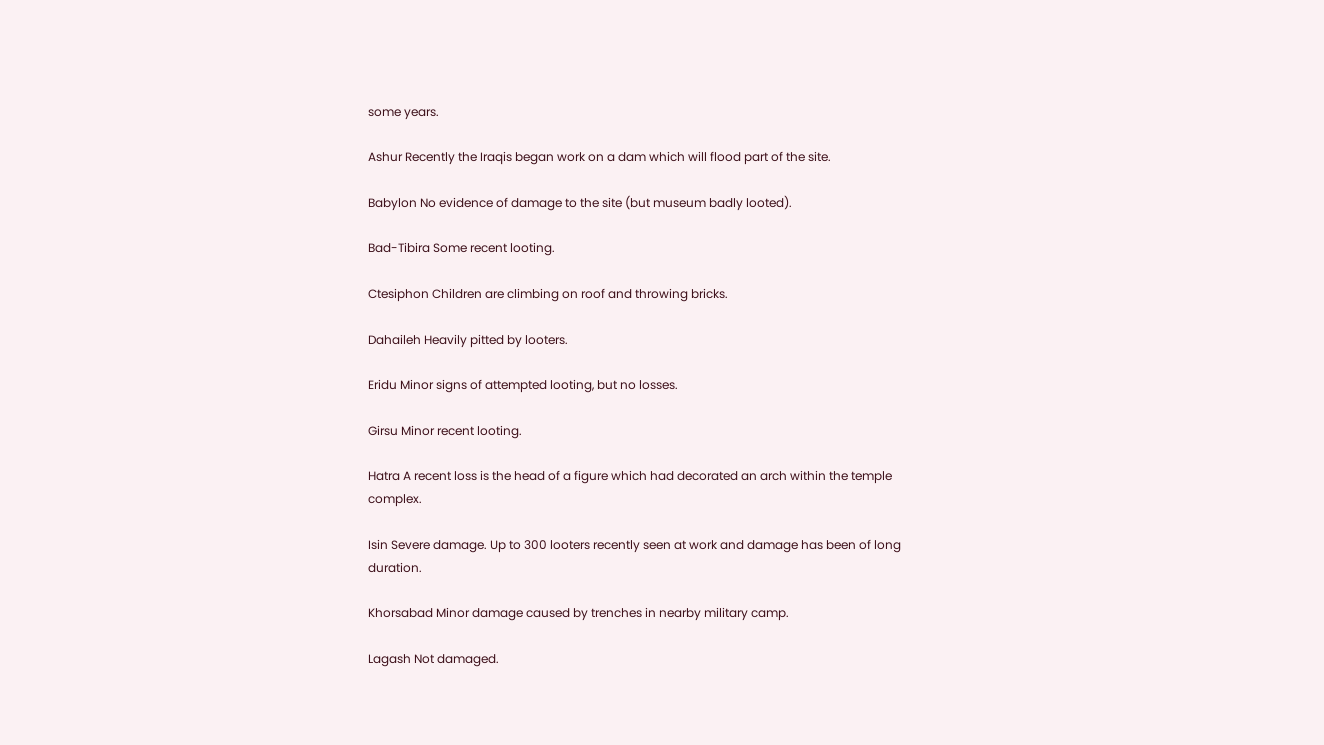some years.

Ashur Recently the Iraqis began work on a dam which will flood part of the site.

Babylon No evidence of damage to the site (but museum badly looted).

Bad-Tibira Some recent looting.

Ctesiphon Children are climbing on roof and throwing bricks.

Dahaileh Heavily pitted by looters.

Eridu Minor signs of attempted looting, but no losses.

Girsu Minor recent looting.

Hatra A recent loss is the head of a figure which had decorated an arch within the temple complex.

Isin Severe damage. Up to 300 looters recently seen at work and damage has been of long duration.

Khorsabad Minor damage caused by trenches in nearby military camp.

Lagash Not damaged.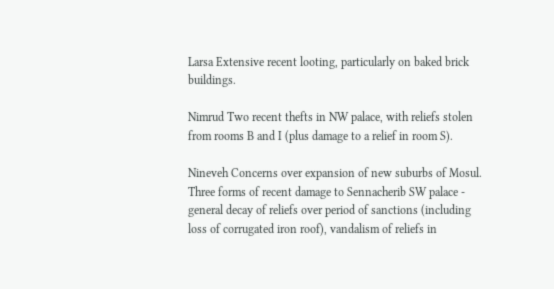Larsa Extensive recent looting, particularly on baked brick buildings.

Nimrud Two recent thefts in NW palace, with reliefs stolen from rooms B and I (plus damage to a relief in room S).

Nineveh Concerns over expansion of new suburbs of Mosul. Three forms of recent damage to Sennacherib SW palace - general decay of reliefs over period of sanctions (including loss of corrugated iron roof), vandalism of reliefs in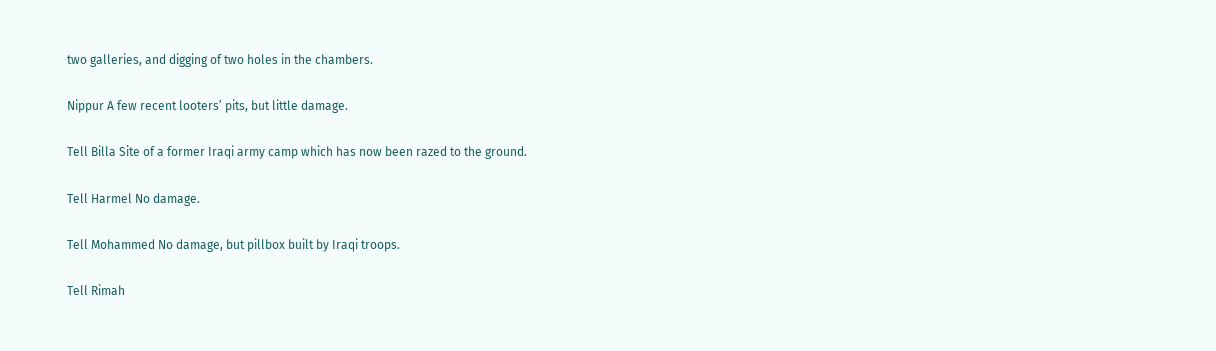two galleries, and digging of two holes in the chambers.

Nippur A few recent looters’ pits, but little damage.

Tell Billa Site of a former Iraqi army camp which has now been razed to the ground.

Tell Harmel No damage.

Tell Mohammed No damage, but pillbox built by Iraqi troops.

Tell Rimah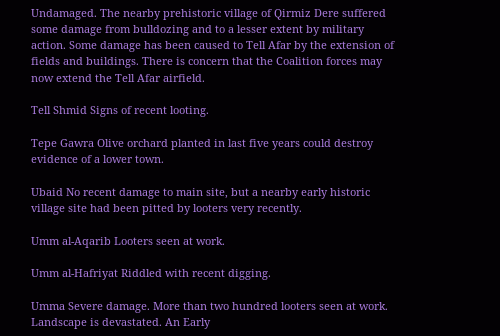Undamaged. The nearby prehistoric village of Qirmiz Dere suffered some damage from bulldozing and to a lesser extent by military action. Some damage has been caused to Tell Afar by the extension of fields and buildings. There is concern that the Coalition forces may now extend the Tell Afar airfield.

Tell Shmid Signs of recent looting.

Tepe Gawra Olive orchard planted in last five years could destroy evidence of a lower town.

Ubaid No recent damage to main site, but a nearby early historic village site had been pitted by looters very recently.

Umm al-Aqarib Looters seen at work.

Umm al-Hafriyat Riddled with recent digging.

Umma Severe damage. More than two hundred looters seen at work. Landscape is devastated. An Early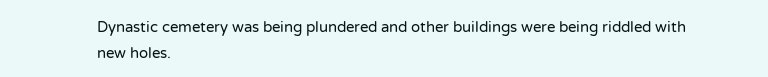Dynastic cemetery was being plundered and other buildings were being riddled with new holes.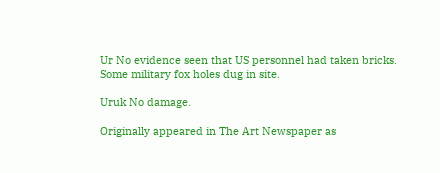Ur No evidence seen that US personnel had taken bricks. Some military fox holes dug in site.

Uruk No damage.

Originally appeared in The Art Newspaper as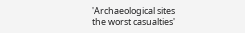'Archaeological sites the worst casualties'